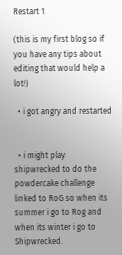Restart 1

(this is my first blog so if you have any tips about editing that would help a lot!)

  • i got angry and restarted


  • i might play shipwrecked to do the powdercake challenge linked to RoG so when its summer i go to Rog and when its winter i go to Shipwrecked.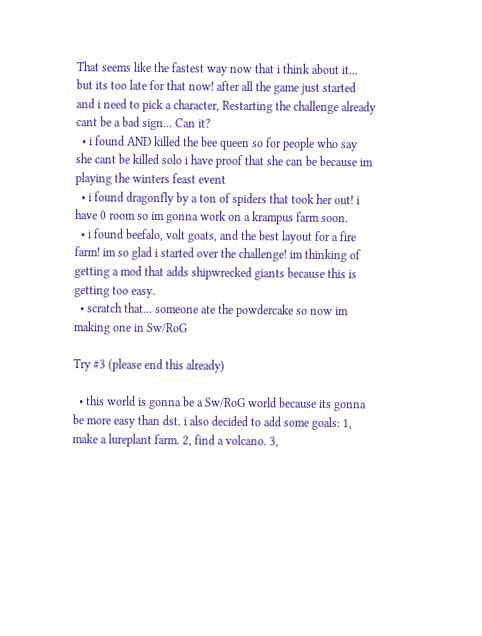That seems like the fastest way now that i think about it... but its too late for that now! after all the game just started and i need to pick a character, Restarting the challenge already cant be a bad sign... Can it?
  • i found AND killed the bee queen so for people who say she cant be killed solo i have proof that she can be because im playing the winters feast event
  • i found dragonfly by a ton of spiders that took her out! i have 0 room so im gonna work on a krampus farm soon.
  • i found beefalo, volt goats, and the best layout for a fire farm! im so glad i started over the challenge! im thinking of getting a mod that adds shipwrecked giants because this is getting too easy.
  • scratch that... someone ate the powdercake so now im making one in Sw/RoG

Try #3 (please end this already)

  • this world is gonna be a Sw/RoG world because its gonna be more easy than dst. i also decided to add some goals: 1, make a lureplant farm. 2, find a volcano. 3,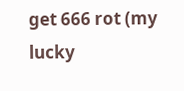get 666 rot (my lucky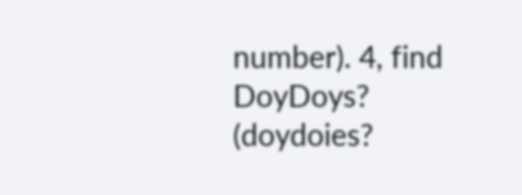number). 4, find DoyDoys? (doydoies?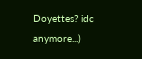Doyettes? idc anymore...)